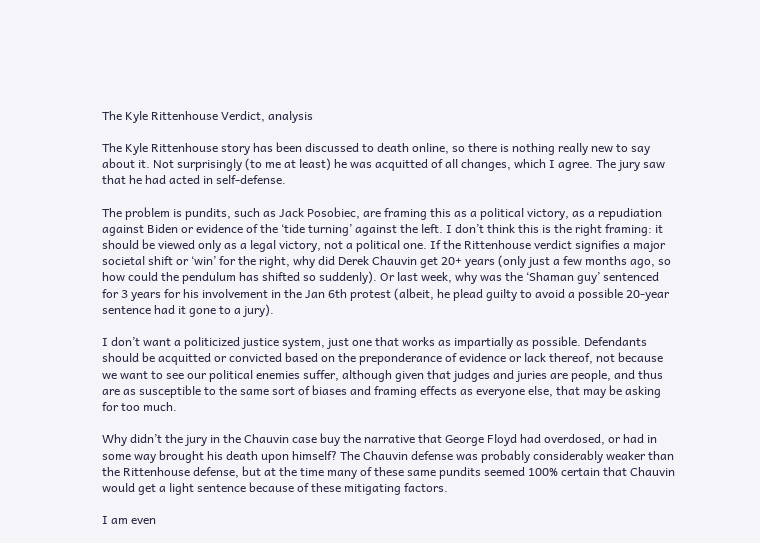The Kyle Rittenhouse Verdict, analysis

The Kyle Rittenhouse story has been discussed to death online, so there is nothing really new to say about it. Not surprisingly (to me at least) he was acquitted of all changes, which I agree. The jury saw that he had acted in self-defense.

The problem is pundits, such as Jack Posobiec, are framing this as a political victory, as a repudiation against Biden or evidence of the ‘tide turning’ against the left. I don’t think this is the right framing: it should be viewed only as a legal victory, not a political one. If the Rittenhouse verdict signifies a major societal shift or ‘win’ for the right, why did Derek Chauvin get 20+ years (only just a few months ago, so how could the pendulum has shifted so suddenly). Or last week, why was the ‘Shaman guy’ sentenced for 3 years for his involvement in the Jan 6th protest (albeit, he plead guilty to avoid a possible 20-year sentence had it gone to a jury).

I don’t want a politicized justice system, just one that works as impartially as possible. Defendants should be acquitted or convicted based on the preponderance of evidence or lack thereof, not because we want to see our political enemies suffer, although given that judges and juries are people, and thus are as susceptible to the same sort of biases and framing effects as everyone else, that may be asking for too much.

Why didn’t the jury in the Chauvin case buy the narrative that George Floyd had overdosed, or had in some way brought his death upon himself? The Chauvin defense was probably considerably weaker than the Rittenhouse defense, but at the time many of these same pundits seemed 100% certain that Chauvin would get a light sentence because of these mitigating factors.

I am even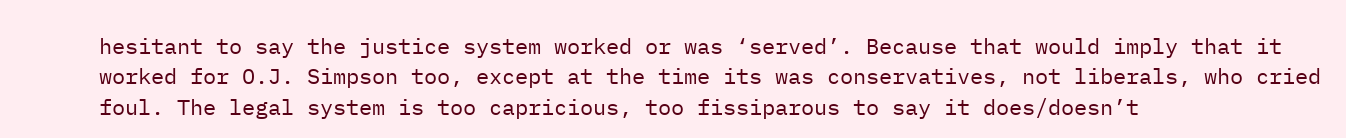hesitant to say the justice system worked or was ‘served’. Because that would imply that it worked for O.J. Simpson too, except at the time its was conservatives, not liberals, who cried foul. The legal system is too capricious, too fissiparous to say it does/doesn’t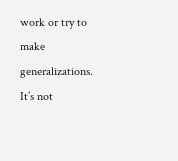work or try to make generalizations. It’s not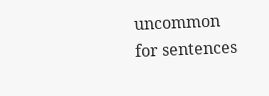uncommon for sentences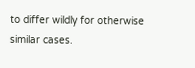to differ wildly for otherwise similar cases.